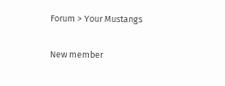Forum > Your Mustangs

New member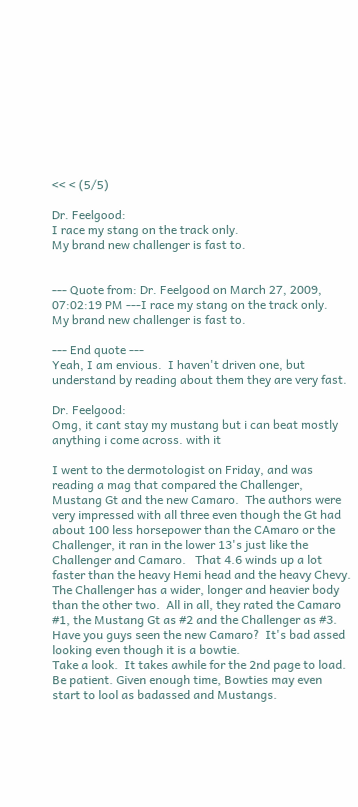<< < (5/5)

Dr. Feelgood:
I race my stang on the track only.
My brand new challenger is fast to.


--- Quote from: Dr. Feelgood on March 27, 2009, 07:02:19 PM ---I race my stang on the track only.
My brand new challenger is fast to.

--- End quote ---
Yeah, I am envious.  I haven't driven one, but understand by reading about them they are very fast.

Dr. Feelgood:
Omg, it cant stay my mustang but i can beat mostly anything i come across. with it

I went to the dermotologist on Friday, and was reading a mag that compared the Challenger, Mustang Gt and the new Camaro.  The authors were very impressed with all three even though the Gt had about 100 less horsepower than the CAmaro or the Challenger, it ran in the lower 13's just like the Challenger and Camaro.   That 4.6 winds up a lot faster than the heavy Hemi head and the heavy Chevy.  The Challenger has a wider, longer and heavier body than the other two.  All in all, they rated the Camaro #1, the Mustang Gt as #2 and the Challenger as #3.  Have you guys seen the new Camaro?  It's bad assed looking even though it is a bowtie.
Take a look.  It takes awhile for the 2nd page to load.  Be patient. Given enough time, Bowties may even start to lool as badassed and Mustangs.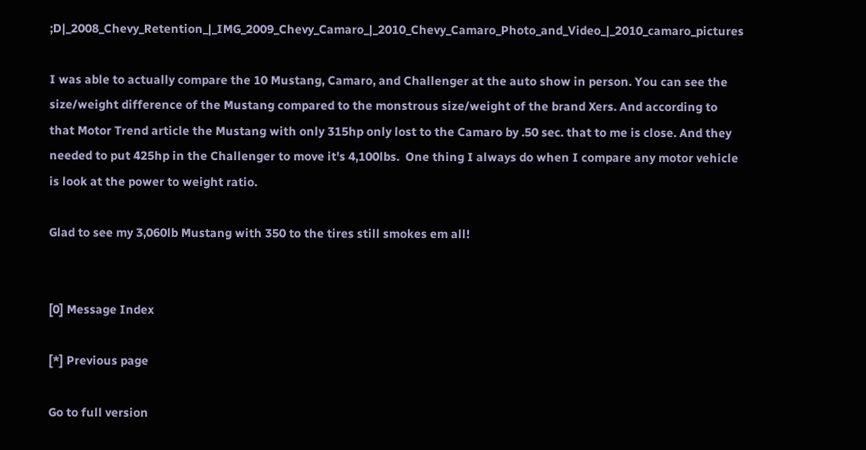;D|_2008_Chevy_Retention_|_IMG_2009_Chevy_Camaro_|_2010_Chevy_Camaro_Photo_and_Video_|_2010_camaro_pictures

I was able to actually compare the 10 Mustang, Camaro, and Challenger at the auto show in person. You can see the size/weight difference of the Mustang compared to the monstrous size/weight of the brand Xers. And according to that Motor Trend article the Mustang with only 315hp only lost to the Camaro by .50 sec. that to me is close. And they needed to put 425hp in the Challenger to move it's 4,100lbs.  One thing I always do when I compare any motor vehicle is look at the power to weight ratio.

Glad to see my 3,060lb Mustang with 350 to the tires still smokes em all!


[0] Message Index

[*] Previous page

Go to full version